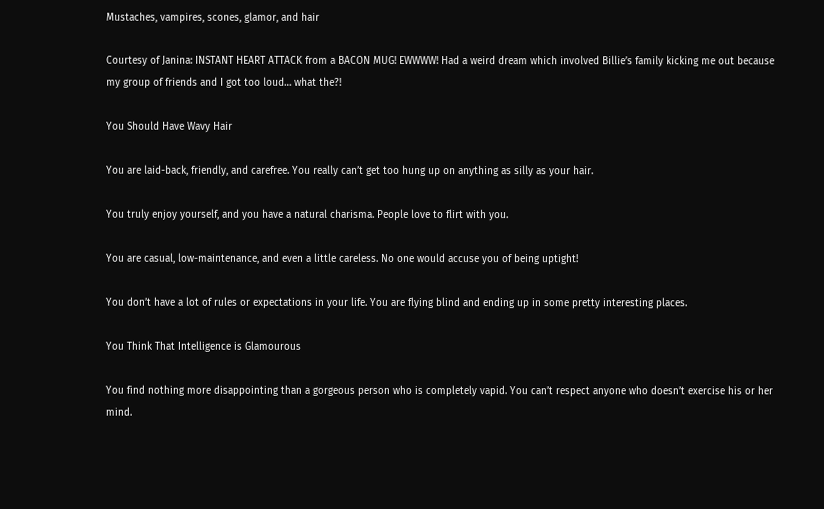Mustaches, vampires, scones, glamor, and hair

Courtesy of Janina: INSTANT HEART ATTACK from a BACON MUG! EWWWW! Had a weird dream which involved Billie’s family kicking me out because my group of friends and I got too loud… what the?!

You Should Have Wavy Hair

You are laid-back, friendly, and carefree. You really can’t get too hung up on anything as silly as your hair.

You truly enjoy yourself, and you have a natural charisma. People love to flirt with you.

You are casual, low-maintenance, and even a little careless. No one would accuse you of being uptight!

You don’t have a lot of rules or expectations in your life. You are flying blind and ending up in some pretty interesting places.

You Think That Intelligence is Glamourous

You find nothing more disappointing than a gorgeous person who is completely vapid. You can’t respect anyone who doesn’t exercise his or her mind.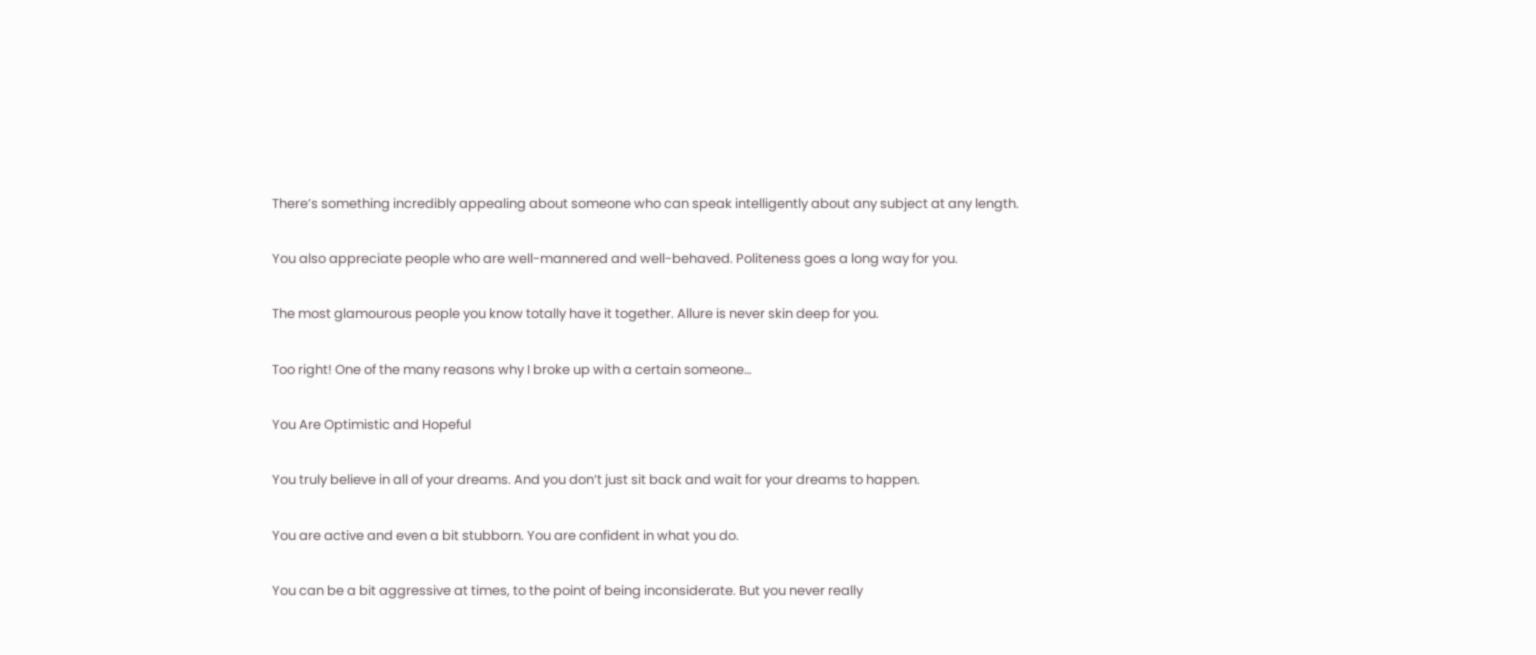There’s something incredibly appealing about someone who can speak intelligently about any subject at any length.

You also appreciate people who are well-mannered and well-behaved. Politeness goes a long way for you.

The most glamourous people you know totally have it together. Allure is never skin deep for you.

Too right! One of the many reasons why I broke up with a certain someone…

You Are Optimistic and Hopeful

You truly believe in all of your dreams. And you don’t just sit back and wait for your dreams to happen.

You are active and even a bit stubborn. You are confident in what you do.

You can be a bit aggressive at times, to the point of being inconsiderate. But you never really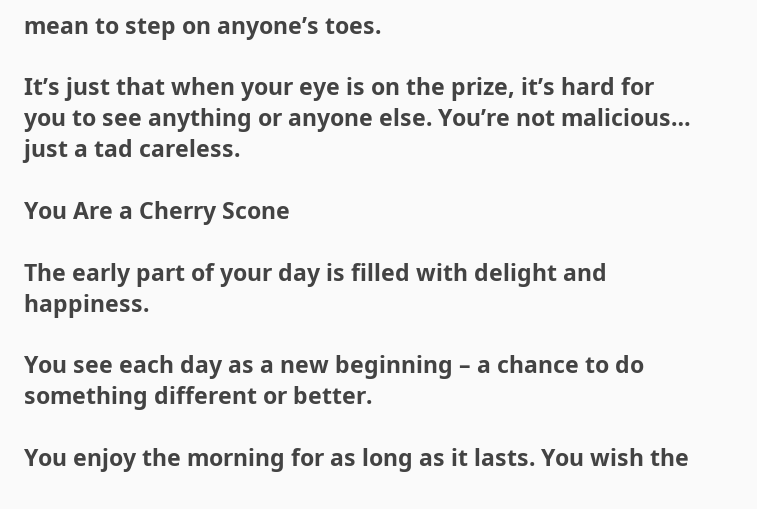mean to step on anyone’s toes.

It’s just that when your eye is on the prize, it’s hard for you to see anything or anyone else. You’re not malicious… just a tad careless.

You Are a Cherry Scone

The early part of your day is filled with delight and happiness.

You see each day as a new beginning – a chance to do something different or better.

You enjoy the morning for as long as it lasts. You wish the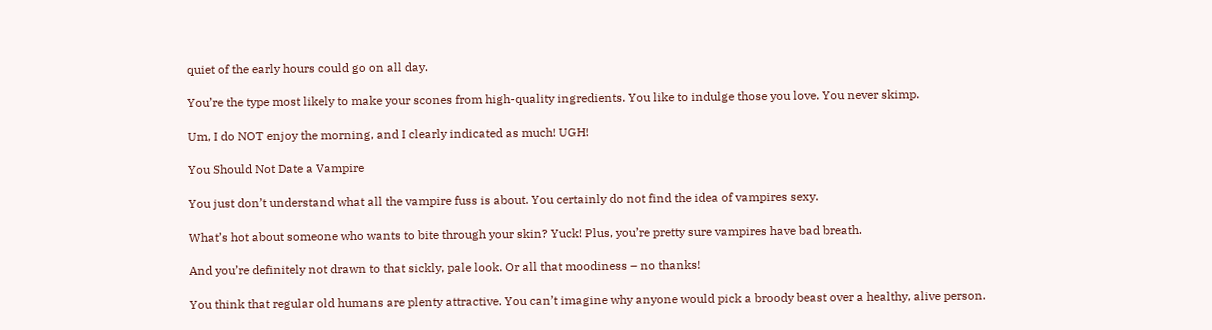quiet of the early hours could go on all day.

You’re the type most likely to make your scones from high-quality ingredients. You like to indulge those you love. You never skimp.

Um, I do NOT enjoy the morning, and I clearly indicated as much! UGH!

You Should Not Date a Vampire

You just don’t understand what all the vampire fuss is about. You certainly do not find the idea of vampires sexy.

What’s hot about someone who wants to bite through your skin? Yuck! Plus, you’re pretty sure vampires have bad breath.

And you’re definitely not drawn to that sickly, pale look. Or all that moodiness – no thanks!

You think that regular old humans are plenty attractive. You can’t imagine why anyone would pick a broody beast over a healthy, alive person.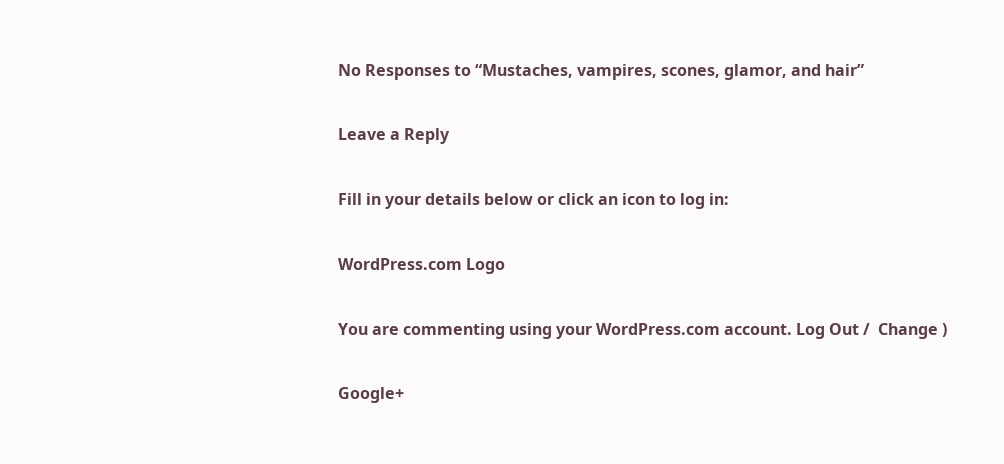No Responses to “Mustaches, vampires, scones, glamor, and hair”

Leave a Reply

Fill in your details below or click an icon to log in:

WordPress.com Logo

You are commenting using your WordPress.com account. Log Out /  Change )

Google+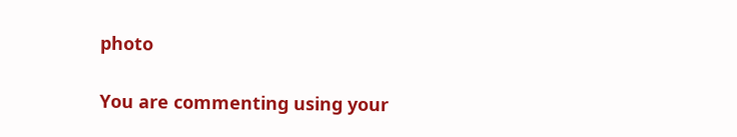photo

You are commenting using your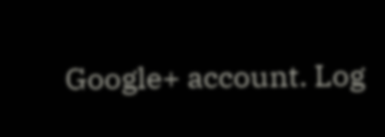Google+ account. Log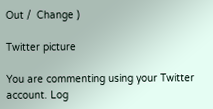Out /  Change )

Twitter picture

You are commenting using your Twitter account. Log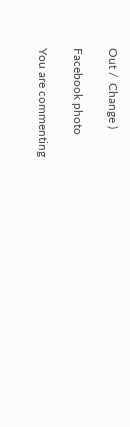Out /  Change )

Facebook photo

You are commenting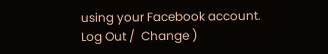using your Facebook account. Log Out /  Change )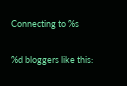Connecting to %s

%d bloggers like this: